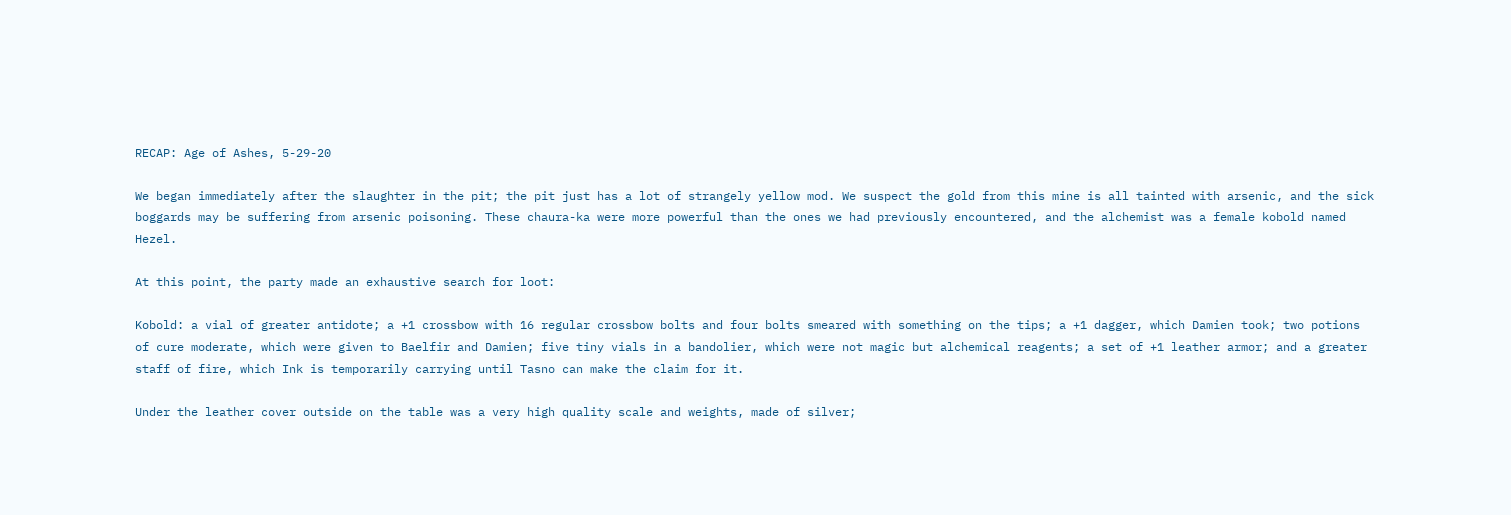RECAP: Age of Ashes, 5-29-20

We began immediately after the slaughter in the pit; the pit just has a lot of strangely yellow mod. We suspect the gold from this mine is all tainted with arsenic, and the sick boggards may be suffering from arsenic poisoning. These chaura-ka were more powerful than the ones we had previously encountered, and the alchemist was a female kobold named Hezel.

At this point, the party made an exhaustive search for loot:

Kobold: a vial of greater antidote; a +1 crossbow with 16 regular crossbow bolts and four bolts smeared with something on the tips; a +1 dagger, which Damien took; two potions of cure moderate, which were given to Baelfir and Damien; five tiny vials in a bandolier, which were not magic but alchemical reagents; a set of +1 leather armor; and a greater staff of fire, which Ink is temporarily carrying until Tasno can make the claim for it.

Under the leather cover outside on the table was a very high quality scale and weights, made of silver;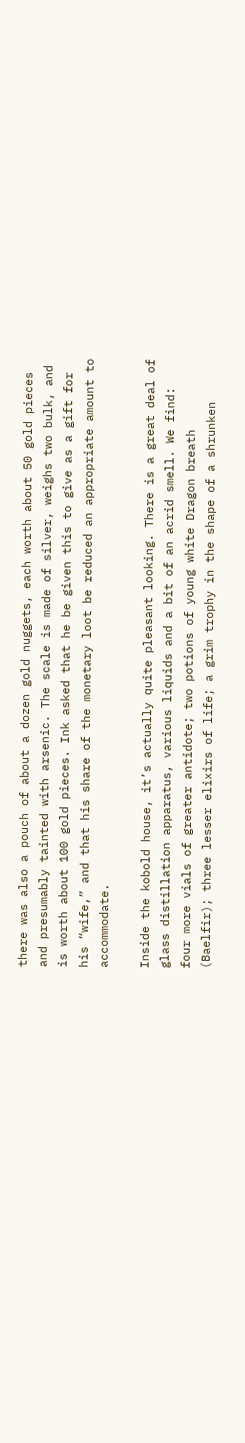there was also a pouch of about a dozen gold nuggets, each worth about 50 gold pieces and presumably tainted with arsenic. The scale is made of silver, weighs two bulk, and is worth about 100 gold pieces. Ink asked that he be given this to give as a gift for his “wife,” and that his share of the monetary loot be reduced an appropriate amount to accommodate.

Inside the kobold house, it’s actually quite pleasant looking. There is a great deal of glass distillation apparatus, various liquids and a bit of an acrid smell. We find: four more vials of greater antidote; two potions of young white Dragon breath (Baelfir); three lesser elixirs of life; a grim trophy in the shape of a shrunken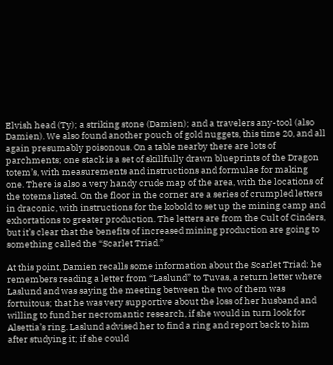Elvish head (Ty); a striking stone (Damien); and a travelers any-tool (also Damien). We also found another pouch of gold nuggets, this time 20, and all again presumably poisonous. On a table nearby there are lots of parchments; one stack is a set of skillfully drawn blueprints of the Dragon totem’s, with measurements and instructions and formulae for making one. There is also a very handy crude map of the area, with the locations of the totems listed. On the floor in the corner are a series of crumpled letters in draconic, with instructions for the kobold to set up the mining camp and exhortations to greater production. The letters are from the Cult of Cinders, but it’s clear that the benefits of increased mining production are going to something called the “Scarlet Triad.”

At this point, Damien recalls some information about the Scarlet Triad: he remembers reading a letter from “Laslund” to Tuvas, a return letter where Laslund and was saying the meeting between the two of them was fortuitous; that he was very supportive about the loss of her husband and willing to fund her necromantic research, if she would in turn look for Alsettia’s ring. Laslund advised her to find a ring and report back to him after studying it; if she could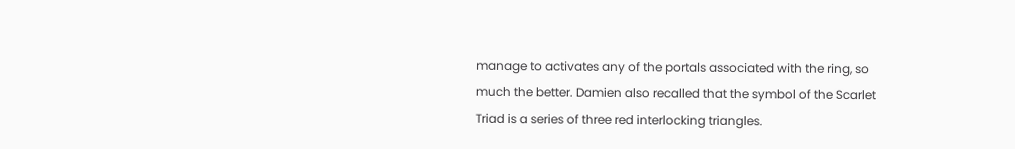manage to activates any of the portals associated with the ring, so much the better. Damien also recalled that the symbol of the Scarlet Triad is a series of three red interlocking triangles.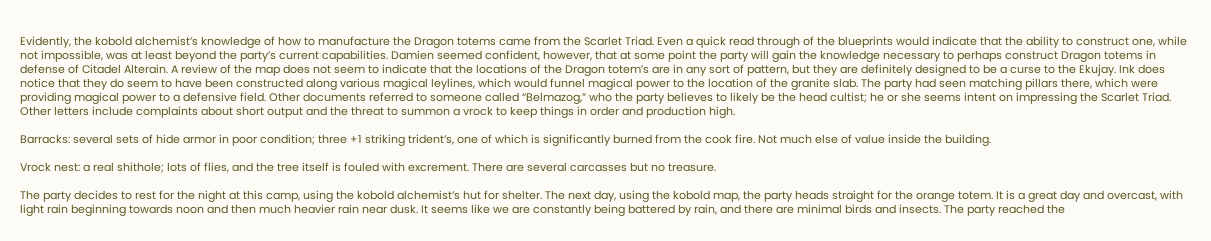Evidently, the kobold alchemist’s knowledge of how to manufacture the Dragon totems came from the Scarlet Triad. Even a quick read through of the blueprints would indicate that the ability to construct one, while not impossible, was at least beyond the party’s current capabilities. Damien seemed confident, however, that at some point the party will gain the knowledge necessary to perhaps construct Dragon totems in defense of Citadel Alterain. A review of the map does not seem to indicate that the locations of the Dragon totem’s are in any sort of pattern, but they are definitely designed to be a curse to the Ekujay. Ink does notice that they do seem to have been constructed along various magical leylines, which would funnel magical power to the location of the granite slab. The party had seen matching pillars there, which were providing magical power to a defensive field. Other documents referred to someone called “Belmazog,” who the party believes to likely be the head cultist; he or she seems intent on impressing the Scarlet Triad. Other letters include complaints about short output and the threat to summon a vrock to keep things in order and production high.

Barracks: several sets of hide armor in poor condition; three +1 striking trident’s, one of which is significantly burned from the cook fire. Not much else of value inside the building.

Vrock nest: a real shithole; lots of flies, and the tree itself is fouled with excrement. There are several carcasses but no treasure.

The party decides to rest for the night at this camp, using the kobold alchemist’s hut for shelter. The next day, using the kobold map, the party heads straight for the orange totem. It is a great day and overcast, with light rain beginning towards noon and then much heavier rain near dusk. It seems like we are constantly being battered by rain, and there are minimal birds and insects. The party reached the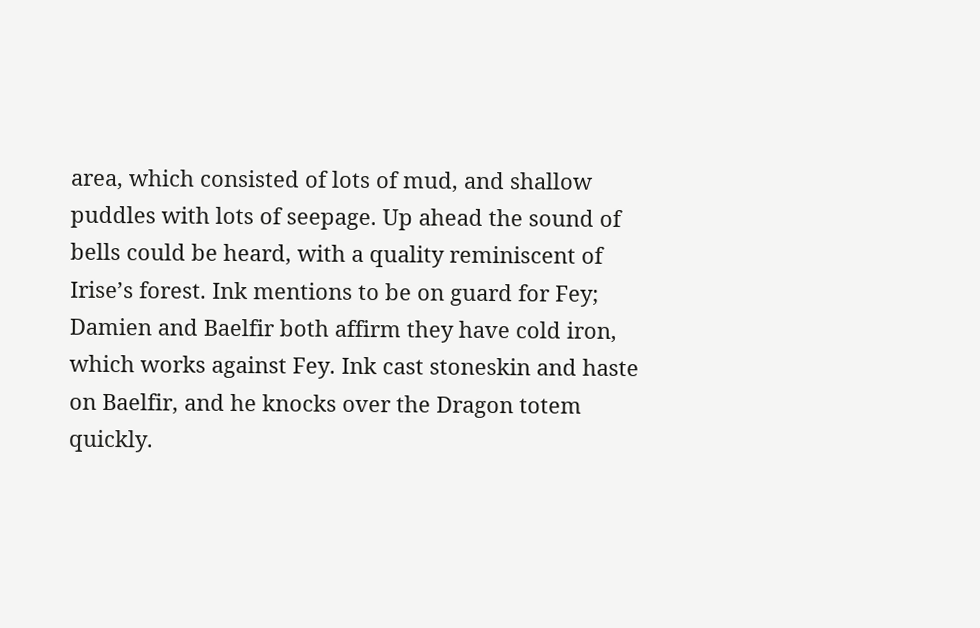area, which consisted of lots of mud, and shallow puddles with lots of seepage. Up ahead the sound of bells could be heard, with a quality reminiscent of Irise’s forest. Ink mentions to be on guard for Fey; Damien and Baelfir both affirm they have cold iron, which works against Fey. Ink cast stoneskin and haste on Baelfir, and he knocks over the Dragon totem quickly.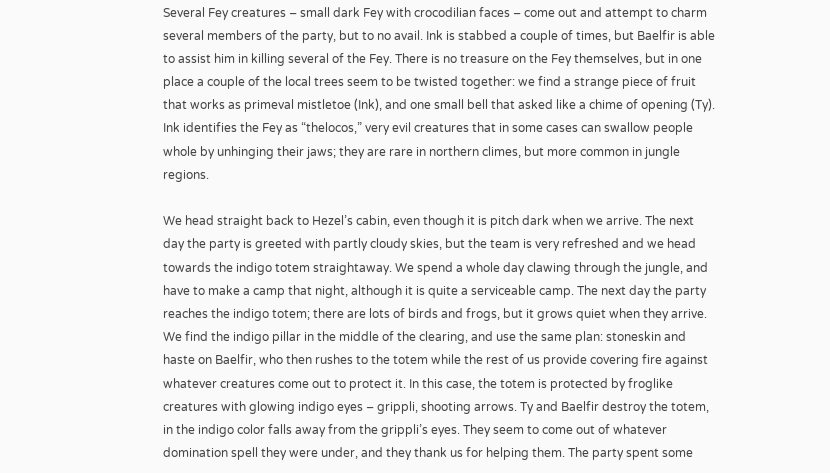Several Fey creatures – small dark Fey with crocodilian faces – come out and attempt to charm several members of the party, but to no avail. Ink is stabbed a couple of times, but Baelfir is able to assist him in killing several of the Fey. There is no treasure on the Fey themselves, but in one place a couple of the local trees seem to be twisted together: we find a strange piece of fruit that works as primeval mistletoe (Ink), and one small bell that asked like a chime of opening (Ty). Ink identifies the Fey as “thelocos,” very evil creatures that in some cases can swallow people whole by unhinging their jaws; they are rare in northern climes, but more common in jungle regions.

We head straight back to Hezel’s cabin, even though it is pitch dark when we arrive. The next day the party is greeted with partly cloudy skies, but the team is very refreshed and we head towards the indigo totem straightaway. We spend a whole day clawing through the jungle, and have to make a camp that night, although it is quite a serviceable camp. The next day the party reaches the indigo totem; there are lots of birds and frogs, but it grows quiet when they arrive. We find the indigo pillar in the middle of the clearing, and use the same plan: stoneskin and haste on Baelfir, who then rushes to the totem while the rest of us provide covering fire against whatever creatures come out to protect it. In this case, the totem is protected by froglike creatures with glowing indigo eyes – grippli, shooting arrows. Ty and Baelfir destroy the totem, in the indigo color falls away from the grippli’s eyes. They seem to come out of whatever domination spell they were under, and they thank us for helping them. The party spent some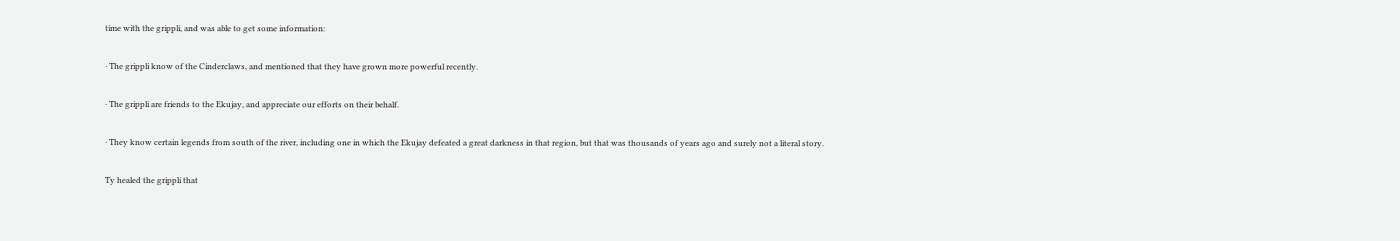time with the grippli, and was able to get some information:

· The grippli know of the Cinderclaws, and mentioned that they have grown more powerful recently.

· The grippli are friends to the Ekujay, and appreciate our efforts on their behalf.

· They know certain legends from south of the river, including one in which the Ekujay defeated a great darkness in that region, but that was thousands of years ago and surely not a literal story.

Ty healed the grippli that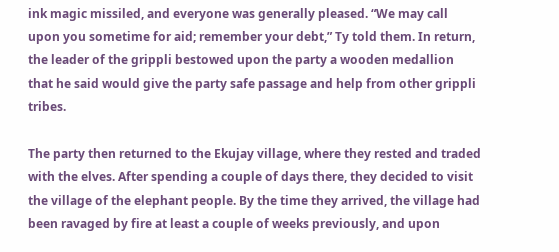ink magic missiled, and everyone was generally pleased. “We may call upon you sometime for aid; remember your debt,” Ty told them. In return, the leader of the grippli bestowed upon the party a wooden medallion that he said would give the party safe passage and help from other grippli tribes.

The party then returned to the Ekujay village, where they rested and traded with the elves. After spending a couple of days there, they decided to visit the village of the elephant people. By the time they arrived, the village had been ravaged by fire at least a couple of weeks previously, and upon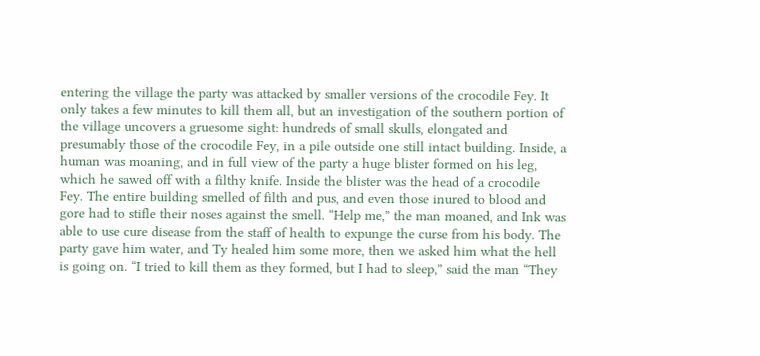entering the village the party was attacked by smaller versions of the crocodile Fey. It only takes a few minutes to kill them all, but an investigation of the southern portion of the village uncovers a gruesome sight: hundreds of small skulls, elongated and presumably those of the crocodile Fey, in a pile outside one still intact building. Inside, a human was moaning, and in full view of the party a huge blister formed on his leg, which he sawed off with a filthy knife. Inside the blister was the head of a crocodile Fey. The entire building smelled of filth and pus, and even those inured to blood and gore had to stifle their noses against the smell. “Help me,” the man moaned, and Ink was able to use cure disease from the staff of health to expunge the curse from his body. The party gave him water, and Ty healed him some more, then we asked him what the hell is going on. “I tried to kill them as they formed, but I had to sleep,” said the man “They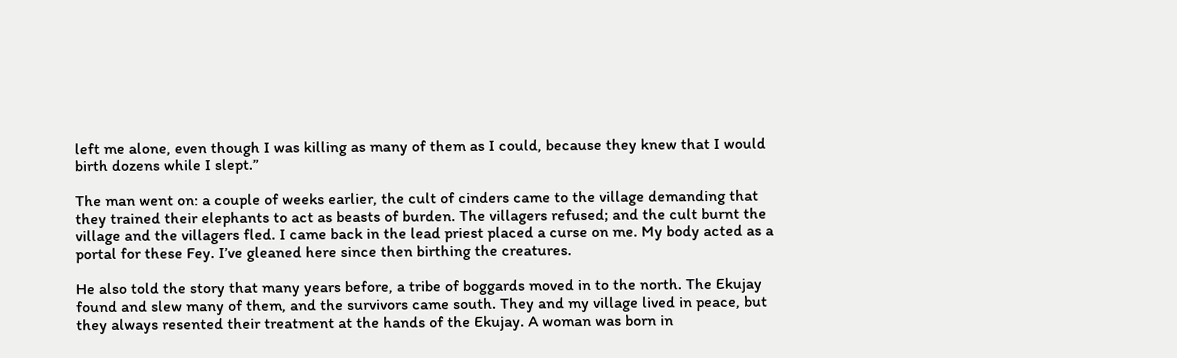left me alone, even though I was killing as many of them as I could, because they knew that I would birth dozens while I slept.”

The man went on: a couple of weeks earlier, the cult of cinders came to the village demanding that they trained their elephants to act as beasts of burden. The villagers refused; and the cult burnt the village and the villagers fled. I came back in the lead priest placed a curse on me. My body acted as a portal for these Fey. I’ve gleaned here since then birthing the creatures.

He also told the story that many years before, a tribe of boggards moved in to the north. The Ekujay found and slew many of them, and the survivors came south. They and my village lived in peace, but they always resented their treatment at the hands of the Ekujay. A woman was born in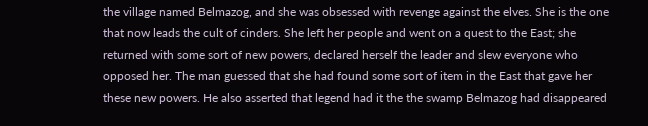the village named Belmazog, and she was obsessed with revenge against the elves. She is the one that now leads the cult of cinders. She left her people and went on a quest to the East; she returned with some sort of new powers, declared herself the leader and slew everyone who opposed her. The man guessed that she had found some sort of item in the East that gave her these new powers. He also asserted that legend had it the the swamp Belmazog had disappeared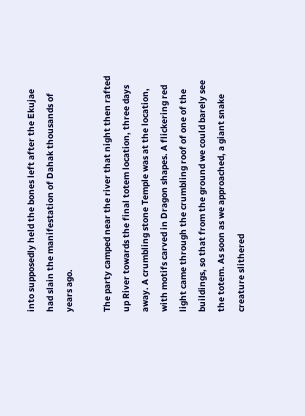into supposedly held the bones left after the Ekujae had slain the manifestation of Dahak thousands of years ago.

The party camped near the river that night then rafted up River towards the final totem location, three days away. A crumbling stone Temple was at the location, with motifs carved in Dragon shapes. A flickering red light came through the crumbling roof of one of the buildings, so that from the ground we could barely see the totem. As soon as we approached, a giant snake creature slithered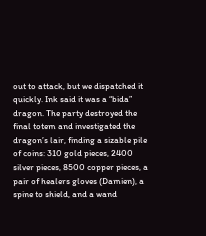out to attack, but we dispatched it quickly. Ink said it was a “bida” dragon. The party destroyed the final totem and investigated the dragon’s lair, finding a sizable pile of coins: 310 gold pieces, 2400 silver pieces, 8500 copper pieces, a pair of healers gloves (Damien), a spine to shield, and a wand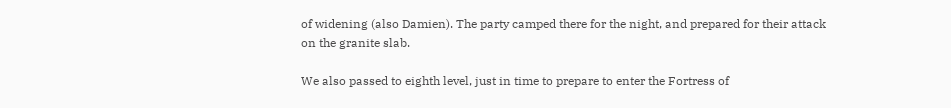of widening (also Damien). The party camped there for the night, and prepared for their attack on the granite slab.

We also passed to eighth level, just in time to prepare to enter the Fortress of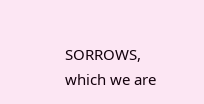SORROWS, which we are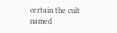certain the cult named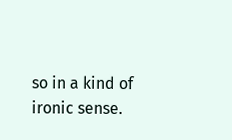so in a kind of ironic sense.